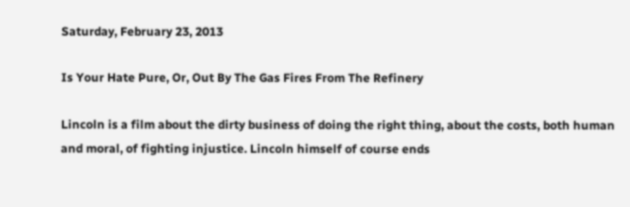Saturday, February 23, 2013

Is Your Hate Pure, Or, Out By The Gas Fires From The Refinery

Lincoln is a film about the dirty business of doing the right thing, about the costs, both human and moral, of fighting injustice. Lincoln himself of course ends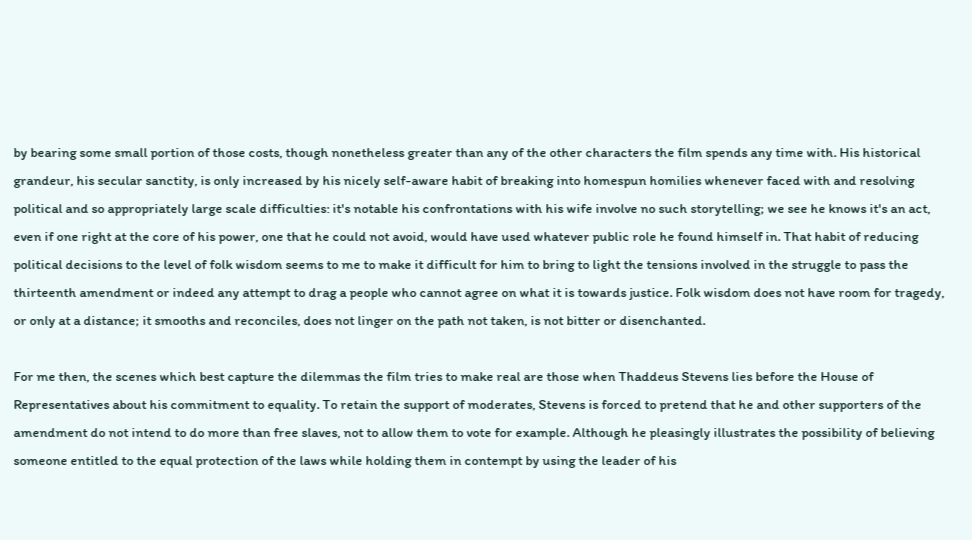by bearing some small portion of those costs, though nonetheless greater than any of the other characters the film spends any time with. His historical grandeur, his secular sanctity, is only increased by his nicely self-aware habit of breaking into homespun homilies whenever faced with and resolving political and so appropriately large scale difficulties: it's notable his confrontations with his wife involve no such storytelling; we see he knows it's an act, even if one right at the core of his power, one that he could not avoid, would have used whatever public role he found himself in. That habit of reducing political decisions to the level of folk wisdom seems to me to make it difficult for him to bring to light the tensions involved in the struggle to pass the thirteenth amendment or indeed any attempt to drag a people who cannot agree on what it is towards justice. Folk wisdom does not have room for tragedy, or only at a distance; it smooths and reconciles, does not linger on the path not taken, is not bitter or disenchanted.

For me then, the scenes which best capture the dilemmas the film tries to make real are those when Thaddeus Stevens lies before the House of Representatives about his commitment to equality. To retain the support of moderates, Stevens is forced to pretend that he and other supporters of the amendment do not intend to do more than free slaves, not to allow them to vote for example. Although he pleasingly illustrates the possibility of believing someone entitled to the equal protection of the laws while holding them in contempt by using the leader of his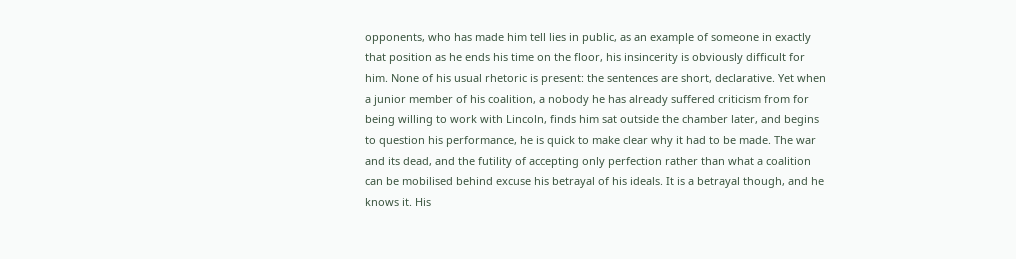opponents, who has made him tell lies in public, as an example of someone in exactly that position as he ends his time on the floor, his insincerity is obviously difficult for him. None of his usual rhetoric is present: the sentences are short, declarative. Yet when a junior member of his coalition, a nobody he has already suffered criticism from for being willing to work with Lincoln, finds him sat outside the chamber later, and begins to question his performance, he is quick to make clear why it had to be made. The war and its dead, and the futility of accepting only perfection rather than what a coalition can be mobilised behind excuse his betrayal of his ideals. It is a betrayal though, and he knows it. His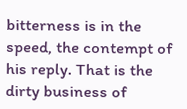bitterness is in the speed, the contempt of his reply. That is the dirty business of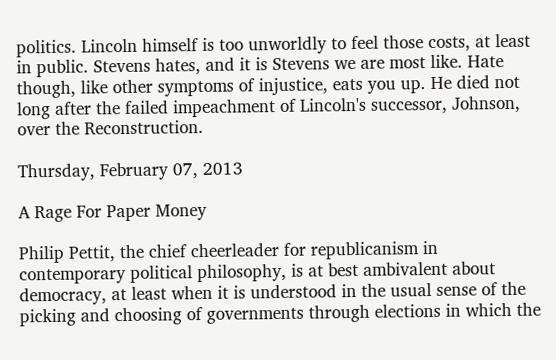politics. Lincoln himself is too unworldly to feel those costs, at least in public. Stevens hates, and it is Stevens we are most like. Hate though, like other symptoms of injustice, eats you up. He died not long after the failed impeachment of Lincoln's successor, Johnson, over the Reconstruction.

Thursday, February 07, 2013

A Rage For Paper Money

Philip Pettit, the chief cheerleader for republicanism in contemporary political philosophy, is at best ambivalent about democracy, at least when it is understood in the usual sense of the picking and choosing of governments through elections in which the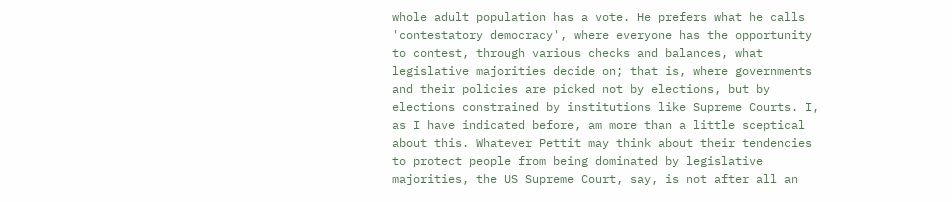whole adult population has a vote. He prefers what he calls 'contestatory democracy', where everyone has the opportunity to contest, through various checks and balances, what legislative majorities decide on; that is, where governments and their policies are picked not by elections, but by elections constrained by institutions like Supreme Courts. I, as I have indicated before, am more than a little sceptical about this. Whatever Pettit may think about their tendencies to protect people from being dominated by legislative majorities, the US Supreme Court, say, is not after all an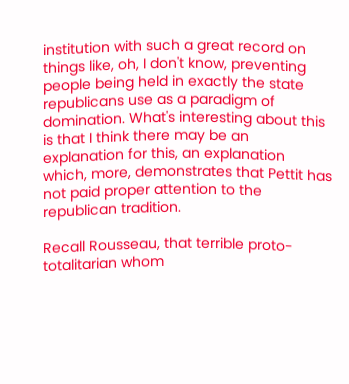institution with such a great record on things like, oh, I don't know, preventing people being held in exactly the state republicans use as a paradigm of domination. What's interesting about this is that I think there may be an explanation for this, an explanation which, more, demonstrates that Pettit has not paid proper attention to the republican tradition.

Recall Rousseau, that terrible proto-totalitarian whom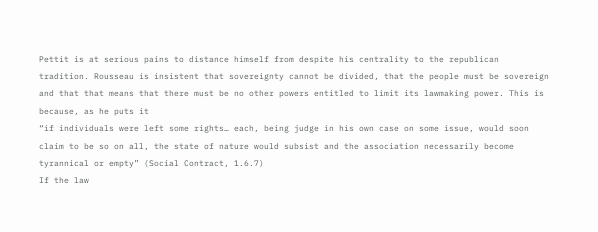Pettit is at serious pains to distance himself from despite his centrality to the republican tradition. Rousseau is insistent that sovereignty cannot be divided, that the people must be sovereign and that that means that there must be no other powers entitled to limit its lawmaking power. This is because, as he puts it
“if individuals were left some rights… each, being judge in his own case on some issue, would soon claim to be so on all, the state of nature would subsist and the association necessarily become tyrannical or empty” (Social Contract, 1.6.7)
If the law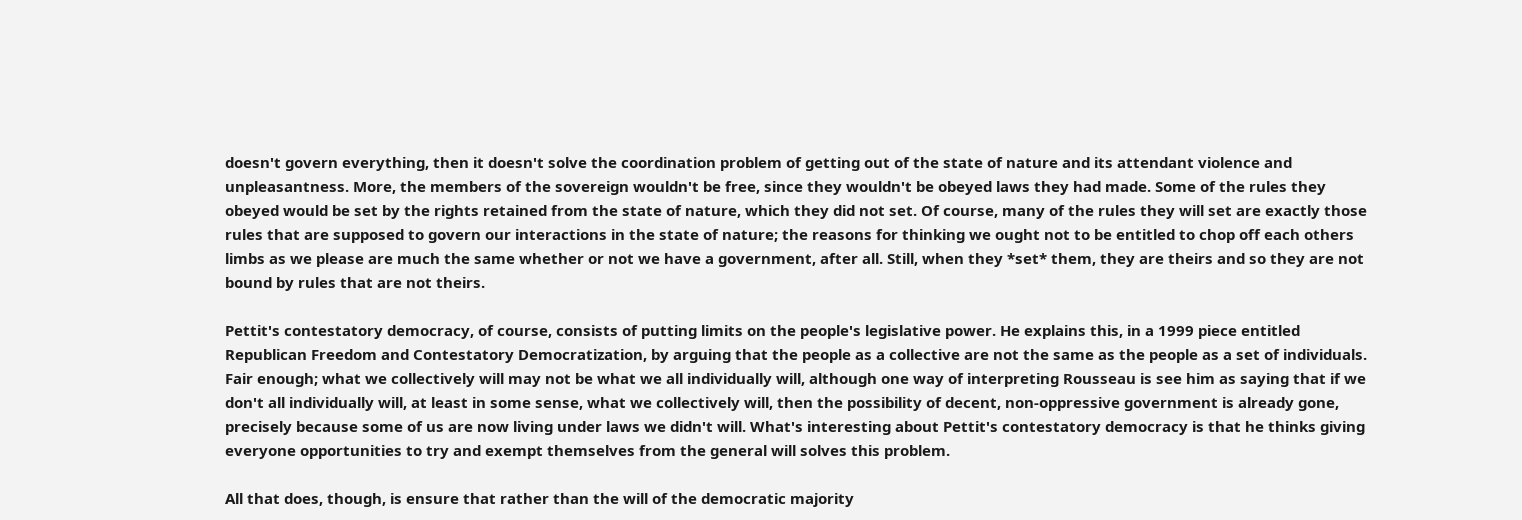doesn't govern everything, then it doesn't solve the coordination problem of getting out of the state of nature and its attendant violence and unpleasantness. More, the members of the sovereign wouldn't be free, since they wouldn't be obeyed laws they had made. Some of the rules they obeyed would be set by the rights retained from the state of nature, which they did not set. Of course, many of the rules they will set are exactly those rules that are supposed to govern our interactions in the state of nature; the reasons for thinking we ought not to be entitled to chop off each others limbs as we please are much the same whether or not we have a government, after all. Still, when they *set* them, they are theirs and so they are not bound by rules that are not theirs.

Pettit's contestatory democracy, of course, consists of putting limits on the people's legislative power. He explains this, in a 1999 piece entitled Republican Freedom and Contestatory Democratization, by arguing that the people as a collective are not the same as the people as a set of individuals. Fair enough; what we collectively will may not be what we all individually will, although one way of interpreting Rousseau is see him as saying that if we don't all individually will, at least in some sense, what we collectively will, then the possibility of decent, non-oppressive government is already gone, precisely because some of us are now living under laws we didn't will. What's interesting about Pettit's contestatory democracy is that he thinks giving everyone opportunities to try and exempt themselves from the general will solves this problem.

All that does, though, is ensure that rather than the will of the democratic majority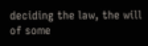deciding the law, the will of some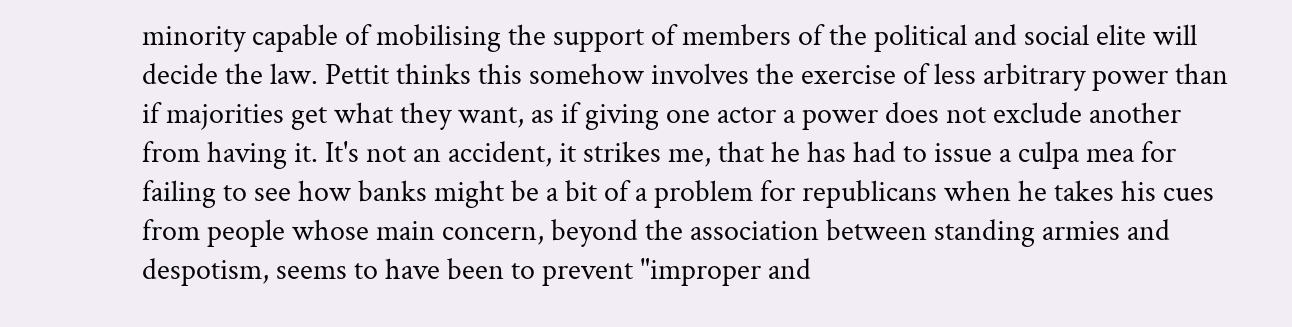minority capable of mobilising the support of members of the political and social elite will decide the law. Pettit thinks this somehow involves the exercise of less arbitrary power than if majorities get what they want, as if giving one actor a power does not exclude another from having it. It's not an accident, it strikes me, that he has had to issue a culpa mea for failing to see how banks might be a bit of a problem for republicans when he takes his cues from people whose main concern, beyond the association between standing armies and despotism, seems to have been to prevent "improper and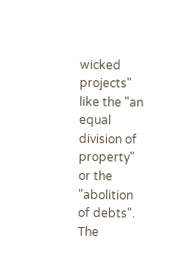wicked projects" like the "an equal division of property" or the "abolition of debts". The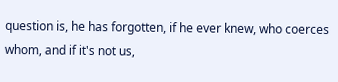question is, he has forgotten, if he ever knew, who coerces whom, and if it's not us,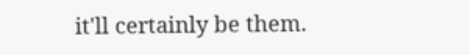it'll certainly be them.